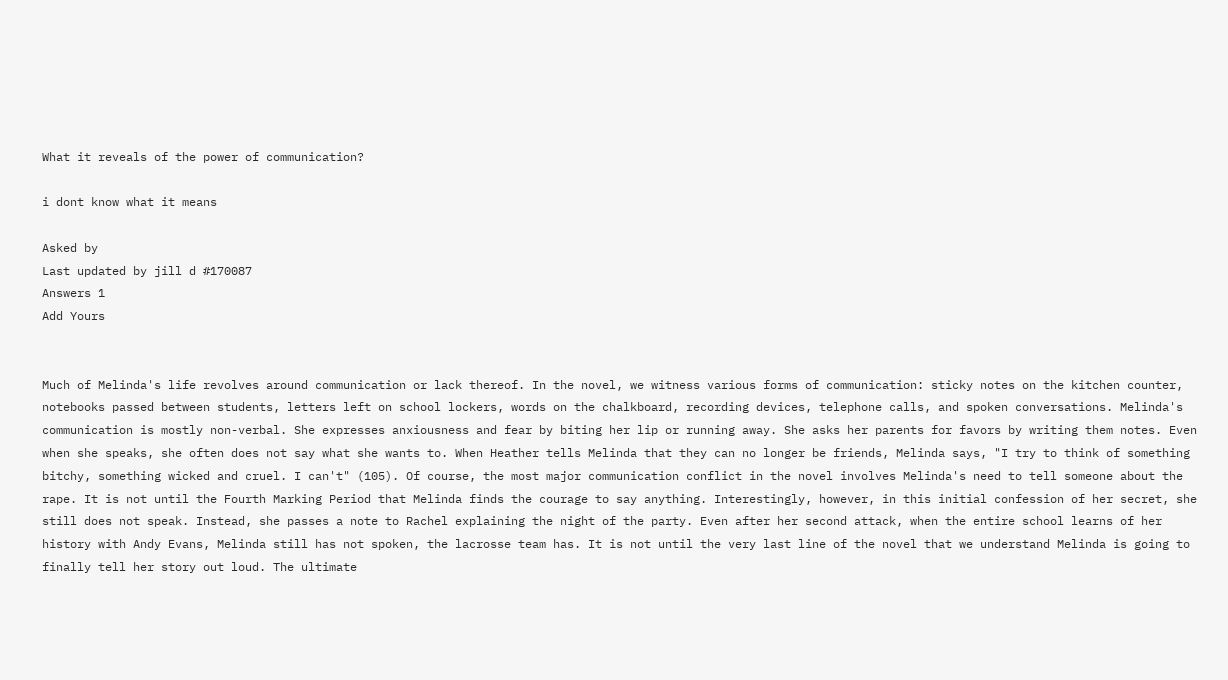What it reveals of the power of communication?

i dont know what it means

Asked by
Last updated by jill d #170087
Answers 1
Add Yours


Much of Melinda's life revolves around communication or lack thereof. In the novel, we witness various forms of communication: sticky notes on the kitchen counter, notebooks passed between students, letters left on school lockers, words on the chalkboard, recording devices, telephone calls, and spoken conversations. Melinda's communication is mostly non-verbal. She expresses anxiousness and fear by biting her lip or running away. She asks her parents for favors by writing them notes. Even when she speaks, she often does not say what she wants to. When Heather tells Melinda that they can no longer be friends, Melinda says, "I try to think of something bitchy, something wicked and cruel. I can't" (105). Of course, the most major communication conflict in the novel involves Melinda's need to tell someone about the rape. It is not until the Fourth Marking Period that Melinda finds the courage to say anything. Interestingly, however, in this initial confession of her secret, she still does not speak. Instead, she passes a note to Rachel explaining the night of the party. Even after her second attack, when the entire school learns of her history with Andy Evans, Melinda still has not spoken, the lacrosse team has. It is not until the very last line of the novel that we understand Melinda is going to finally tell her story out loud. The ultimate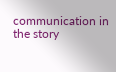communication in the story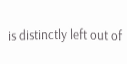is distinctly left out of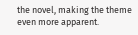the novel, making the theme even more apparent.